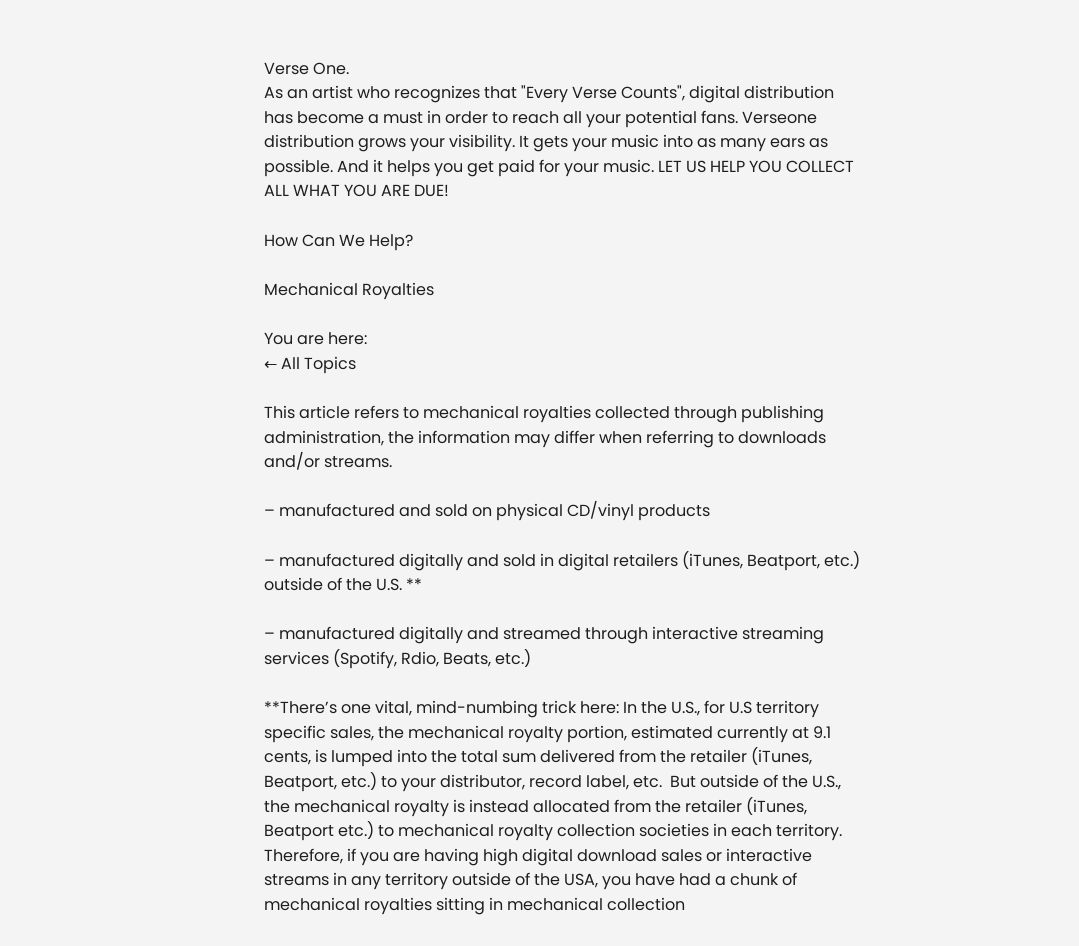Verse One.
As an artist who recognizes that "Every Verse Counts", digital distribution has become a must in order to reach all your potential fans. Verseone distribution grows your visibility. It gets your music into as many ears as possible. And it helps you get paid for your music. LET US HELP YOU COLLECT ALL WHAT YOU ARE DUE!

How Can We Help?

Mechanical Royalties

You are here:
← All Topics

This article refers to mechanical royalties collected through publishing administration, the information may differ when referring to downloads and/or streams.

– manufactured and sold on physical CD/vinyl products

– manufactured digitally and sold in digital retailers (iTunes, Beatport, etc.) outside of the U.S. **

– manufactured digitally and streamed through interactive streaming services (Spotify, Rdio, Beats, etc.)

**There’s one vital, mind-numbing trick here: In the U.S., for U.S territory specific sales, the mechanical royalty portion, estimated currently at 9.1 cents, is lumped into the total sum delivered from the retailer (iTunes, Beatport, etc.) to your distributor, record label, etc.  But outside of the U.S., the mechanical royalty is instead allocated from the retailer (iTunes, Beatport etc.) to mechanical royalty collection societies in each territory. Therefore, if you are having high digital download sales or interactive streams in any territory outside of the USA, you have had a chunk of mechanical royalties sitting in mechanical collection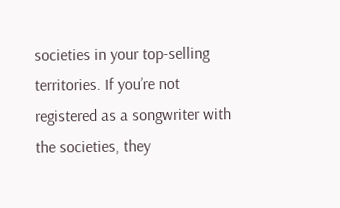societies in your top-selling territories. If you’re not registered as a songwriter with the societies, they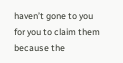haven’t gone to you for you to claim them because the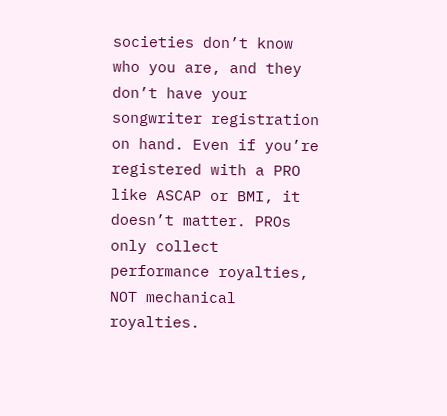societies don’t know who you are, and they don’t have your songwriter registration on hand. Even if you’re registered with a PRO like ASCAP or BMI, it doesn’t matter. PROs only collect performance royalties, NOT mechanical royalties.